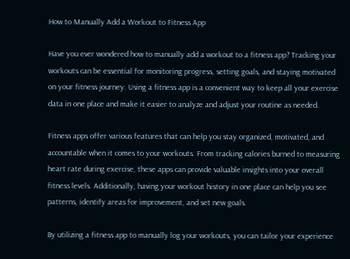How to Manually Add a Workout to Fitness App

Have you ever wondered how to manually add a workout to a fitness app? Tracking your workouts can be essential for monitoring progress, setting goals, and staying motivated on your fitness journey. Using a fitness app is a convenient way to keep all your exercise data in one place and make it easier to analyze and adjust your routine as needed.

Fitness apps offer various features that can help you stay organized, motivated, and accountable when it comes to your workouts. From tracking calories burned to measuring heart rate during exercise, these apps can provide valuable insights into your overall fitness levels. Additionally, having your workout history in one place can help you see patterns, identify areas for improvement, and set new goals.

By utilizing a fitness app to manually log your workouts, you can tailor your experience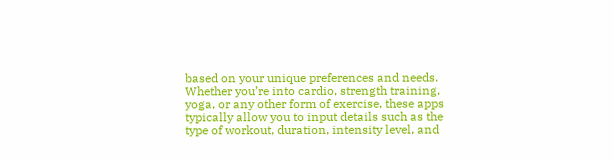based on your unique preferences and needs. Whether you’re into cardio, strength training, yoga, or any other form of exercise, these apps typically allow you to input details such as the type of workout, duration, intensity level, and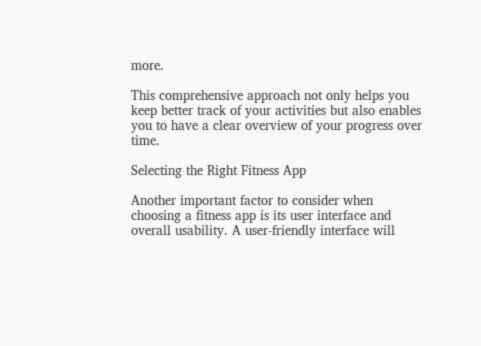more.

This comprehensive approach not only helps you keep better track of your activities but also enables you to have a clear overview of your progress over time.

Selecting the Right Fitness App

Another important factor to consider when choosing a fitness app is its user interface and overall usability. A user-friendly interface will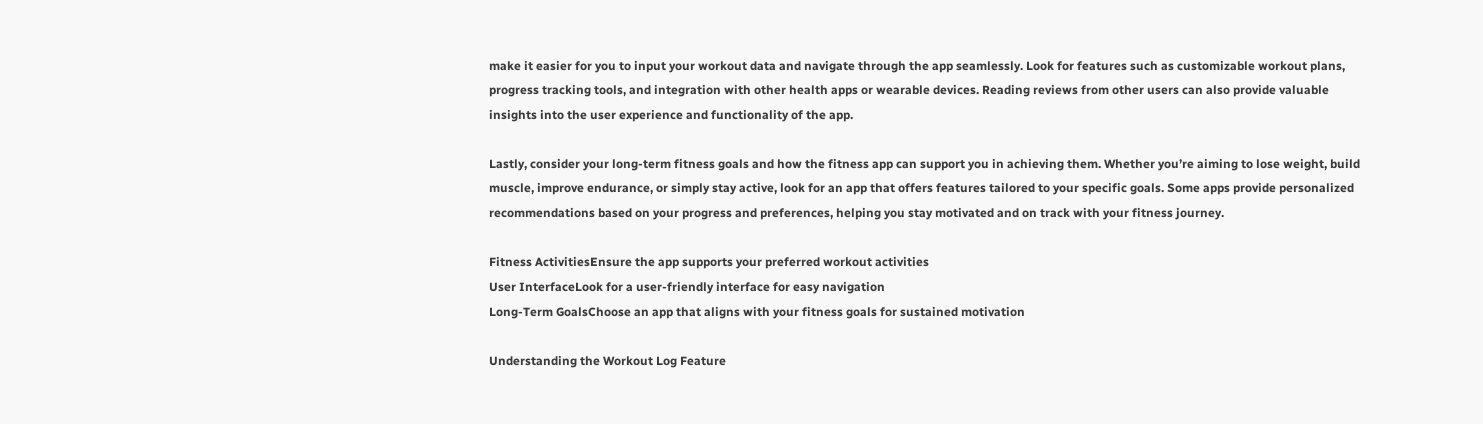make it easier for you to input your workout data and navigate through the app seamlessly. Look for features such as customizable workout plans, progress tracking tools, and integration with other health apps or wearable devices. Reading reviews from other users can also provide valuable insights into the user experience and functionality of the app.

Lastly, consider your long-term fitness goals and how the fitness app can support you in achieving them. Whether you’re aiming to lose weight, build muscle, improve endurance, or simply stay active, look for an app that offers features tailored to your specific goals. Some apps provide personalized recommendations based on your progress and preferences, helping you stay motivated and on track with your fitness journey.

Fitness ActivitiesEnsure the app supports your preferred workout activities
User InterfaceLook for a user-friendly interface for easy navigation
Long-Term GoalsChoose an app that aligns with your fitness goals for sustained motivation

Understanding the Workout Log Feature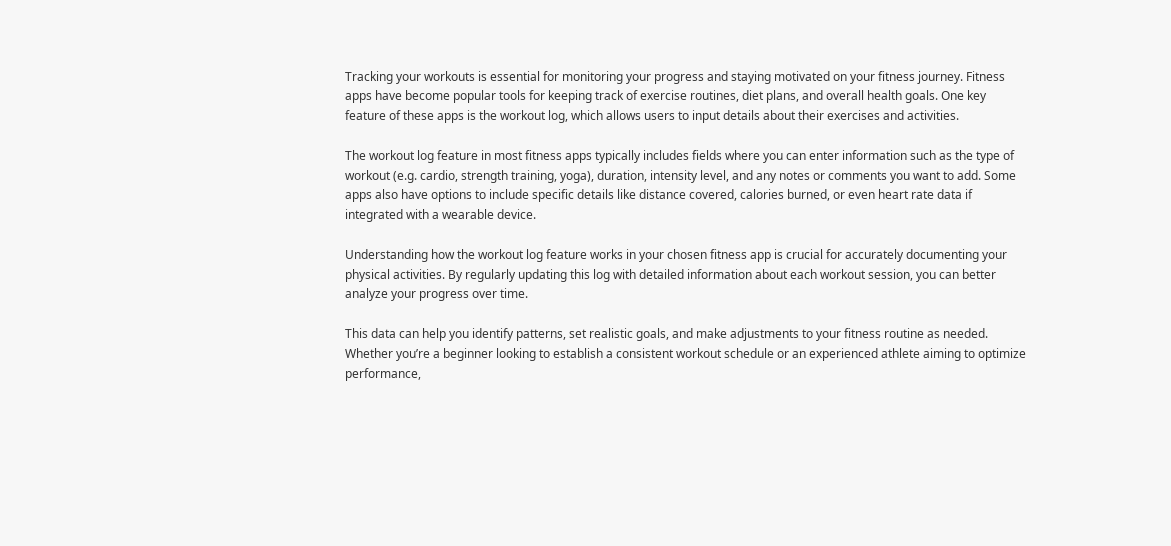Tracking your workouts is essential for monitoring your progress and staying motivated on your fitness journey. Fitness apps have become popular tools for keeping track of exercise routines, diet plans, and overall health goals. One key feature of these apps is the workout log, which allows users to input details about their exercises and activities.

The workout log feature in most fitness apps typically includes fields where you can enter information such as the type of workout (e.g. cardio, strength training, yoga), duration, intensity level, and any notes or comments you want to add. Some apps also have options to include specific details like distance covered, calories burned, or even heart rate data if integrated with a wearable device.

Understanding how the workout log feature works in your chosen fitness app is crucial for accurately documenting your physical activities. By regularly updating this log with detailed information about each workout session, you can better analyze your progress over time.

This data can help you identify patterns, set realistic goals, and make adjustments to your fitness routine as needed. Whether you’re a beginner looking to establish a consistent workout schedule or an experienced athlete aiming to optimize performance,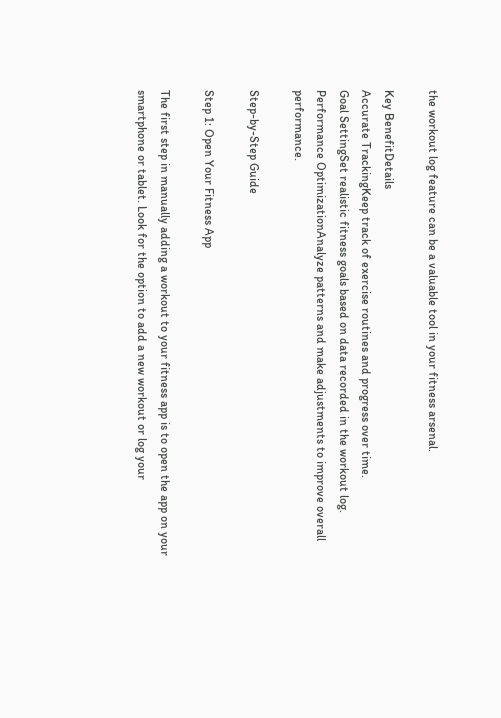the workout log feature can be a valuable tool in your fitness arsenal.

Key BenefitDetails
Accurate TrackingKeep track of exercise routines and progress over time.
Goal SettingSet realistic fitness goals based on data recorded in the workout log.
Performance OptimizationAnalyze patterns and make adjustments to improve overall performance.

Step-by-Step Guide

Step 1: Open Your Fitness App

The first step in manually adding a workout to your fitness app is to open the app on your smartphone or tablet. Look for the option to add a new workout or log your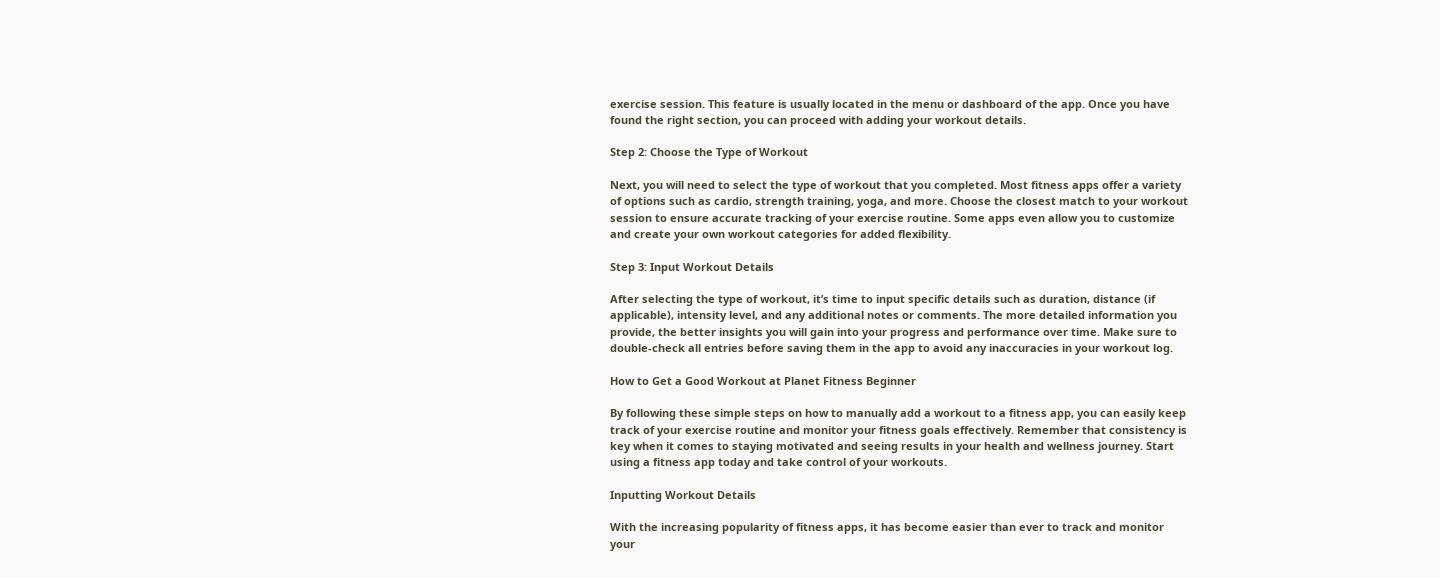exercise session. This feature is usually located in the menu or dashboard of the app. Once you have found the right section, you can proceed with adding your workout details.

Step 2: Choose the Type of Workout

Next, you will need to select the type of workout that you completed. Most fitness apps offer a variety of options such as cardio, strength training, yoga, and more. Choose the closest match to your workout session to ensure accurate tracking of your exercise routine. Some apps even allow you to customize and create your own workout categories for added flexibility.

Step 3: Input Workout Details

After selecting the type of workout, it’s time to input specific details such as duration, distance (if applicable), intensity level, and any additional notes or comments. The more detailed information you provide, the better insights you will gain into your progress and performance over time. Make sure to double-check all entries before saving them in the app to avoid any inaccuracies in your workout log.

How to Get a Good Workout at Planet Fitness Beginner

By following these simple steps on how to manually add a workout to a fitness app, you can easily keep track of your exercise routine and monitor your fitness goals effectively. Remember that consistency is key when it comes to staying motivated and seeing results in your health and wellness journey. Start using a fitness app today and take control of your workouts.

Inputting Workout Details

With the increasing popularity of fitness apps, it has become easier than ever to track and monitor your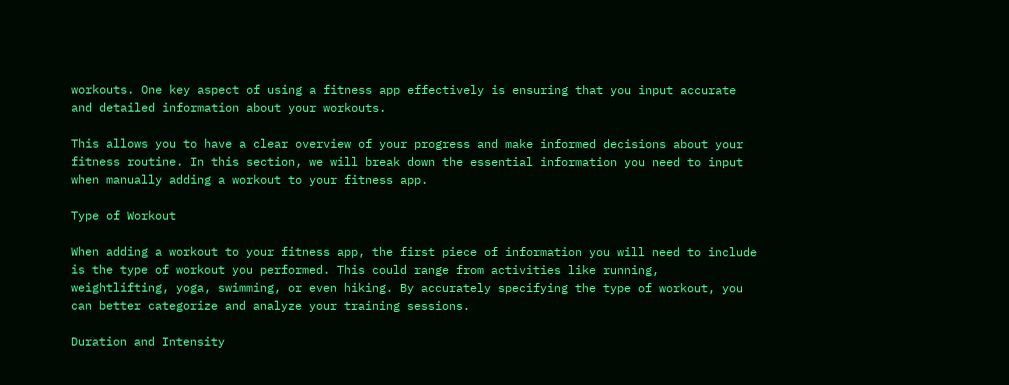workouts. One key aspect of using a fitness app effectively is ensuring that you input accurate and detailed information about your workouts.

This allows you to have a clear overview of your progress and make informed decisions about your fitness routine. In this section, we will break down the essential information you need to input when manually adding a workout to your fitness app.

Type of Workout

When adding a workout to your fitness app, the first piece of information you will need to include is the type of workout you performed. This could range from activities like running, weightlifting, yoga, swimming, or even hiking. By accurately specifying the type of workout, you can better categorize and analyze your training sessions.

Duration and Intensity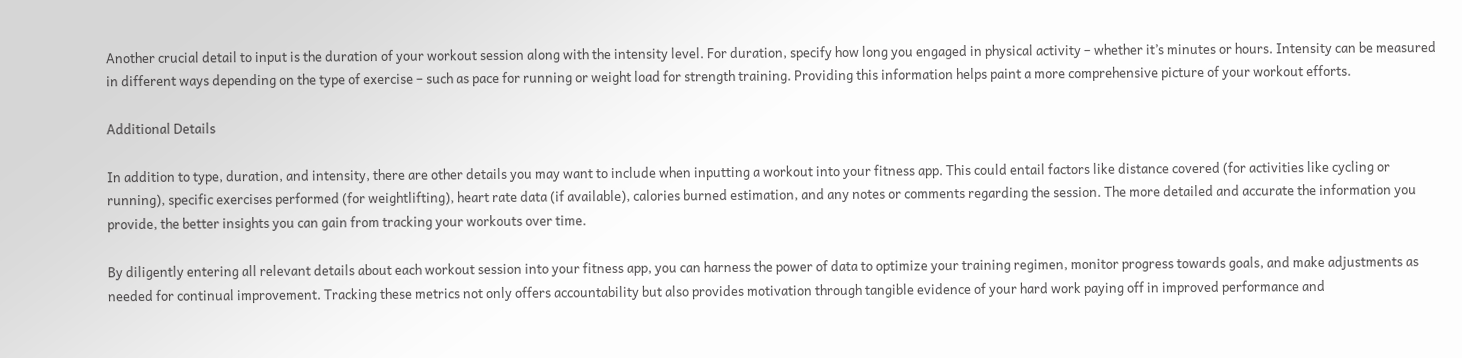Another crucial detail to input is the duration of your workout session along with the intensity level. For duration, specify how long you engaged in physical activity – whether it’s minutes or hours. Intensity can be measured in different ways depending on the type of exercise – such as pace for running or weight load for strength training. Providing this information helps paint a more comprehensive picture of your workout efforts.

Additional Details

In addition to type, duration, and intensity, there are other details you may want to include when inputting a workout into your fitness app. This could entail factors like distance covered (for activities like cycling or running), specific exercises performed (for weightlifting), heart rate data (if available), calories burned estimation, and any notes or comments regarding the session. The more detailed and accurate the information you provide, the better insights you can gain from tracking your workouts over time.

By diligently entering all relevant details about each workout session into your fitness app, you can harness the power of data to optimize your training regimen, monitor progress towards goals, and make adjustments as needed for continual improvement. Tracking these metrics not only offers accountability but also provides motivation through tangible evidence of your hard work paying off in improved performance and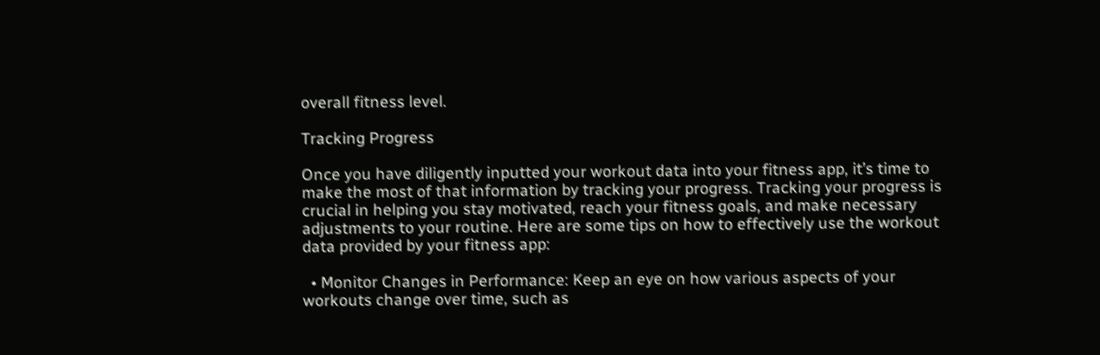overall fitness level.

Tracking Progress

Once you have diligently inputted your workout data into your fitness app, it’s time to make the most of that information by tracking your progress. Tracking your progress is crucial in helping you stay motivated, reach your fitness goals, and make necessary adjustments to your routine. Here are some tips on how to effectively use the workout data provided by your fitness app:

  • Monitor Changes in Performance: Keep an eye on how various aspects of your workouts change over time, such as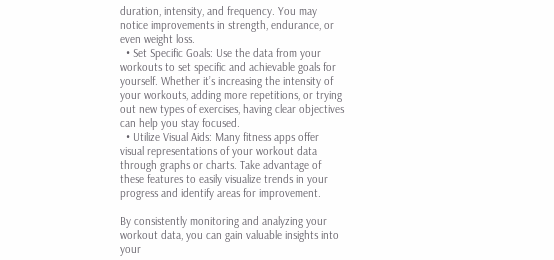duration, intensity, and frequency. You may notice improvements in strength, endurance, or even weight loss.
  • Set Specific Goals: Use the data from your workouts to set specific and achievable goals for yourself. Whether it’s increasing the intensity of your workouts, adding more repetitions, or trying out new types of exercises, having clear objectives can help you stay focused.
  • Utilize Visual Aids: Many fitness apps offer visual representations of your workout data through graphs or charts. Take advantage of these features to easily visualize trends in your progress and identify areas for improvement.

By consistently monitoring and analyzing your workout data, you can gain valuable insights into your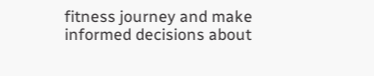fitness journey and make informed decisions about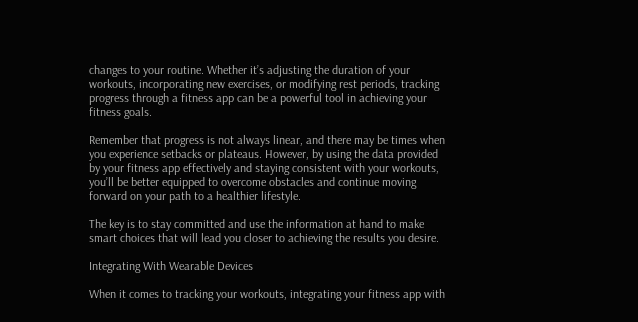changes to your routine. Whether it’s adjusting the duration of your workouts, incorporating new exercises, or modifying rest periods, tracking progress through a fitness app can be a powerful tool in achieving your fitness goals.

Remember that progress is not always linear, and there may be times when you experience setbacks or plateaus. However, by using the data provided by your fitness app effectively and staying consistent with your workouts, you’ll be better equipped to overcome obstacles and continue moving forward on your path to a healthier lifestyle.

The key is to stay committed and use the information at hand to make smart choices that will lead you closer to achieving the results you desire.

Integrating With Wearable Devices

When it comes to tracking your workouts, integrating your fitness app with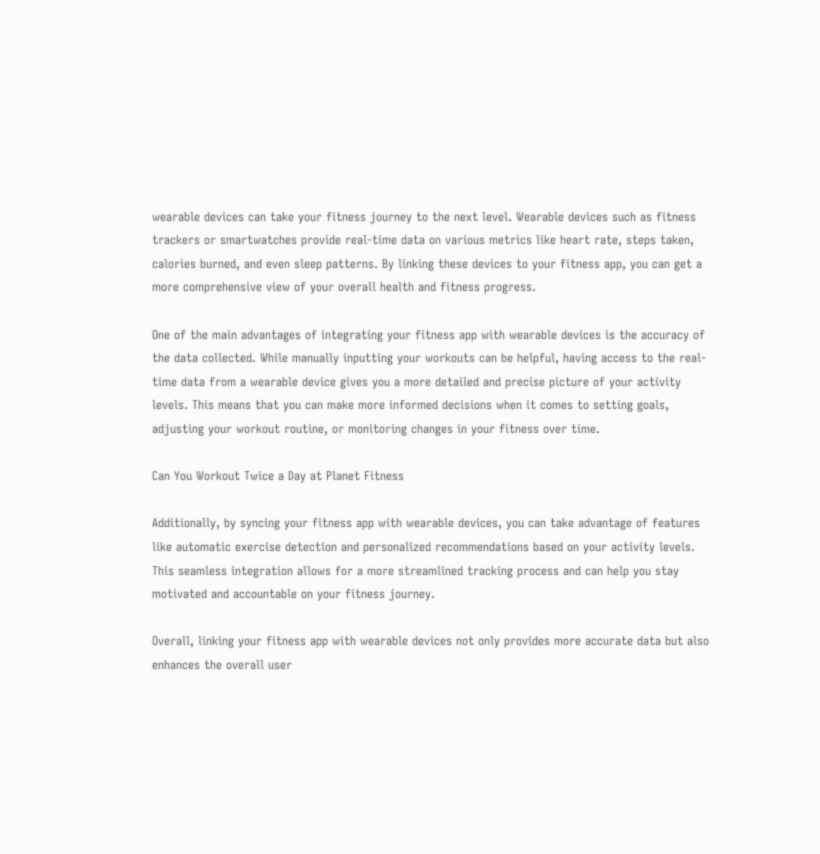wearable devices can take your fitness journey to the next level. Wearable devices such as fitness trackers or smartwatches provide real-time data on various metrics like heart rate, steps taken, calories burned, and even sleep patterns. By linking these devices to your fitness app, you can get a more comprehensive view of your overall health and fitness progress.

One of the main advantages of integrating your fitness app with wearable devices is the accuracy of the data collected. While manually inputting your workouts can be helpful, having access to the real-time data from a wearable device gives you a more detailed and precise picture of your activity levels. This means that you can make more informed decisions when it comes to setting goals, adjusting your workout routine, or monitoring changes in your fitness over time.

Can You Workout Twice a Day at Planet Fitness

Additionally, by syncing your fitness app with wearable devices, you can take advantage of features like automatic exercise detection and personalized recommendations based on your activity levels. This seamless integration allows for a more streamlined tracking process and can help you stay motivated and accountable on your fitness journey.

Overall, linking your fitness app with wearable devices not only provides more accurate data but also enhances the overall user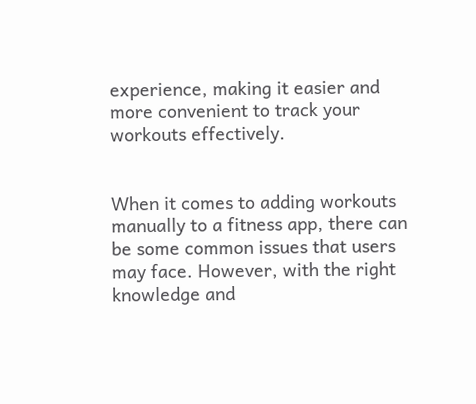experience, making it easier and more convenient to track your workouts effectively.


When it comes to adding workouts manually to a fitness app, there can be some common issues that users may face. However, with the right knowledge and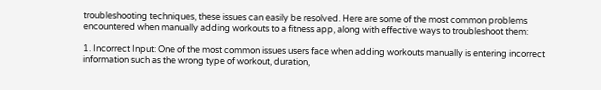troubleshooting techniques, these issues can easily be resolved. Here are some of the most common problems encountered when manually adding workouts to a fitness app, along with effective ways to troubleshoot them:

1. Incorrect Input: One of the most common issues users face when adding workouts manually is entering incorrect information such as the wrong type of workout, duration,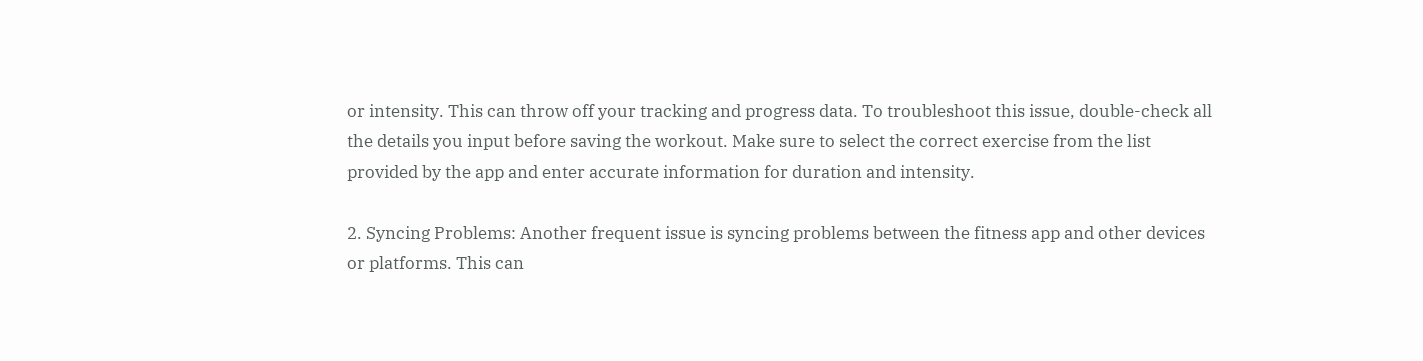or intensity. This can throw off your tracking and progress data. To troubleshoot this issue, double-check all the details you input before saving the workout. Make sure to select the correct exercise from the list provided by the app and enter accurate information for duration and intensity.

2. Syncing Problems: Another frequent issue is syncing problems between the fitness app and other devices or platforms. This can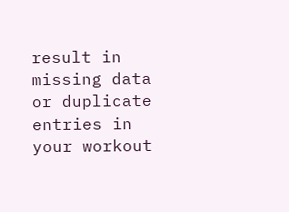result in missing data or duplicate entries in your workout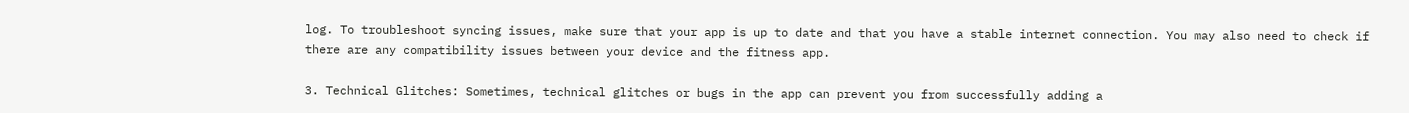log. To troubleshoot syncing issues, make sure that your app is up to date and that you have a stable internet connection. You may also need to check if there are any compatibility issues between your device and the fitness app.

3. Technical Glitches: Sometimes, technical glitches or bugs in the app can prevent you from successfully adding a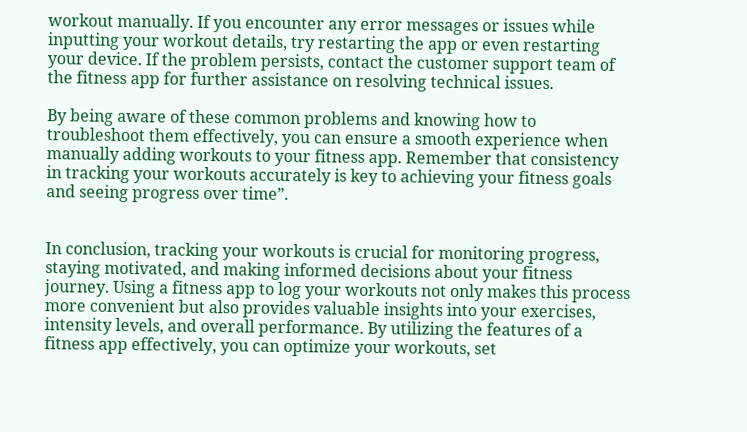workout manually. If you encounter any error messages or issues while inputting your workout details, try restarting the app or even restarting your device. If the problem persists, contact the customer support team of the fitness app for further assistance on resolving technical issues.

By being aware of these common problems and knowing how to troubleshoot them effectively, you can ensure a smooth experience when manually adding workouts to your fitness app. Remember that consistency in tracking your workouts accurately is key to achieving your fitness goals and seeing progress over time”.


In conclusion, tracking your workouts is crucial for monitoring progress, staying motivated, and making informed decisions about your fitness journey. Using a fitness app to log your workouts not only makes this process more convenient but also provides valuable insights into your exercises, intensity levels, and overall performance. By utilizing the features of a fitness app effectively, you can optimize your workouts, set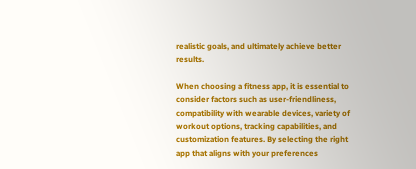realistic goals, and ultimately achieve better results.

When choosing a fitness app, it is essential to consider factors such as user-friendliness, compatibility with wearable devices, variety of workout options, tracking capabilities, and customization features. By selecting the right app that aligns with your preferences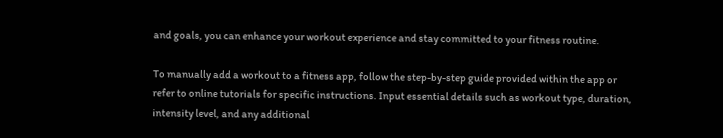and goals, you can enhance your workout experience and stay committed to your fitness routine.

To manually add a workout to a fitness app, follow the step-by-step guide provided within the app or refer to online tutorials for specific instructions. Input essential details such as workout type, duration, intensity level, and any additional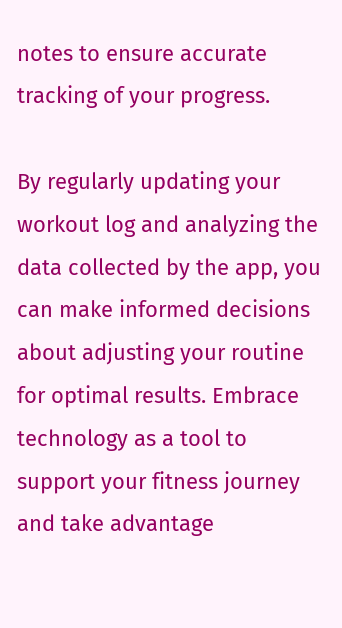notes to ensure accurate tracking of your progress.

By regularly updating your workout log and analyzing the data collected by the app, you can make informed decisions about adjusting your routine for optimal results. Embrace technology as a tool to support your fitness journey and take advantage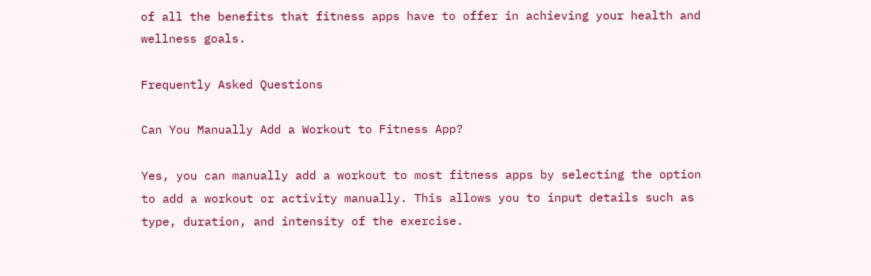of all the benefits that fitness apps have to offer in achieving your health and wellness goals.

Frequently Asked Questions

Can You Manually Add a Workout to Fitness App?

Yes, you can manually add a workout to most fitness apps by selecting the option to add a workout or activity manually. This allows you to input details such as type, duration, and intensity of the exercise.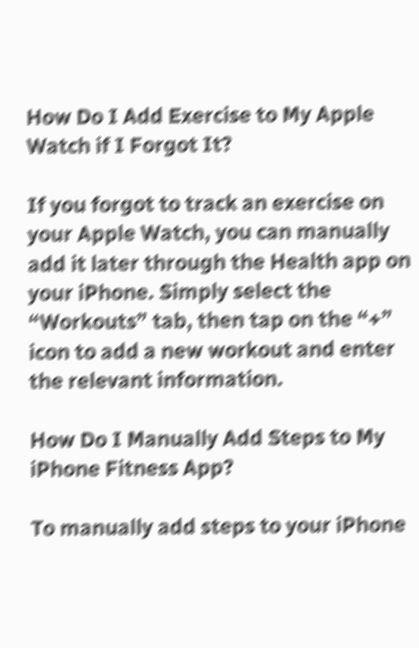How Do I Add Exercise to My Apple Watch if I Forgot It?

If you forgot to track an exercise on your Apple Watch, you can manually add it later through the Health app on your iPhone. Simply select the “Workouts” tab, then tap on the “+” icon to add a new workout and enter the relevant information.

How Do I Manually Add Steps to My iPhone Fitness App?

To manually add steps to your iPhone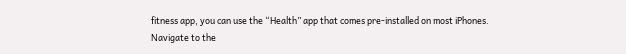fitness app, you can use the “Health” app that comes pre-installed on most iPhones. Navigate to the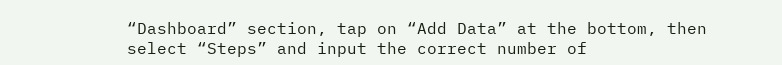“Dashboard” section, tap on “Add Data” at the bottom, then select “Steps” and input the correct number of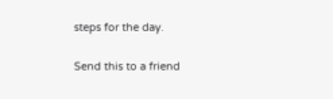steps for the day.

Send this to a friend